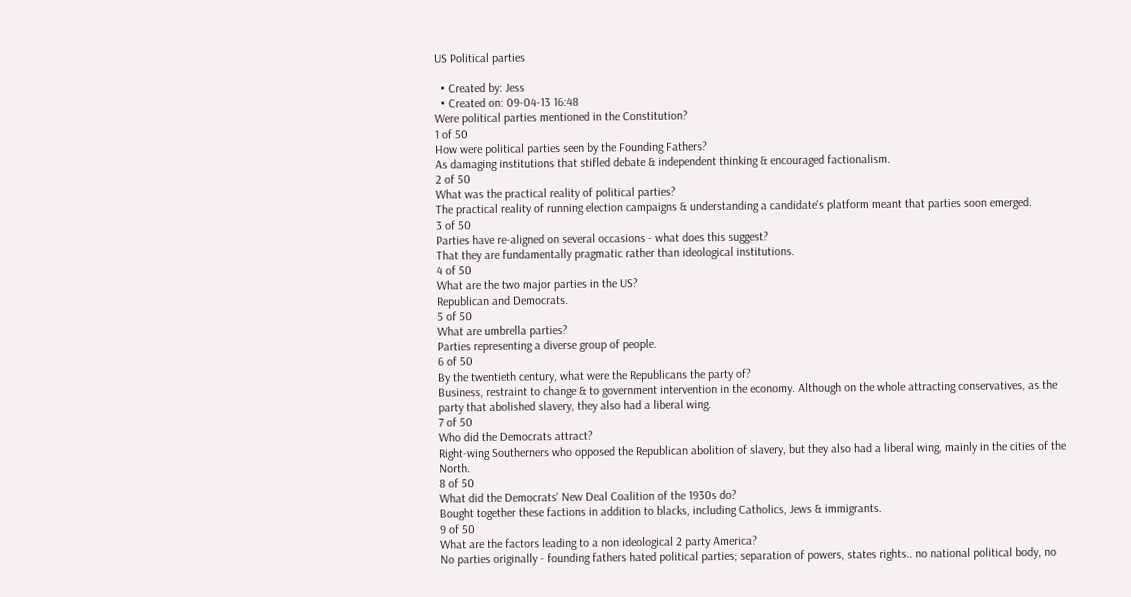US Political parties

  • Created by: Jess
  • Created on: 09-04-13 16:48
Were political parties mentioned in the Constitution?
1 of 50
How were political parties seen by the Founding Fathers?
As damaging institutions that stifled debate & independent thinking & encouraged factionalism.
2 of 50
What was the practical reality of political parties?
The practical reality of running election campaigns & understanding a candidate's platform meant that parties soon emerged.
3 of 50
Parties have re-aligned on several occasions - what does this suggest?
That they are fundamentally pragmatic rather than ideological institutions.
4 of 50
What are the two major parties in the US?
Republican and Democrats.
5 of 50
What are umbrella parties?
Parties representing a diverse group of people.
6 of 50
By the twentieth century, what were the Republicans the party of?
Business, restraint to change & to government intervention in the economy. Although on the whole attracting conservatives, as the party that abolished slavery, they also had a liberal wing.
7 of 50
Who did the Democrats attract?
Right-wing Southerners who opposed the Republican abolition of slavery, but they also had a liberal wing, mainly in the cities of the North.
8 of 50
What did the Democrats' New Deal Coalition of the 1930s do?
Bought together these factions in addition to blacks, including Catholics, Jews & immigrants.
9 of 50
What are the factors leading to a non ideological 2 party America?
No parties originally - founding fathers hated political parties; separation of powers, states rights.. no national political body, no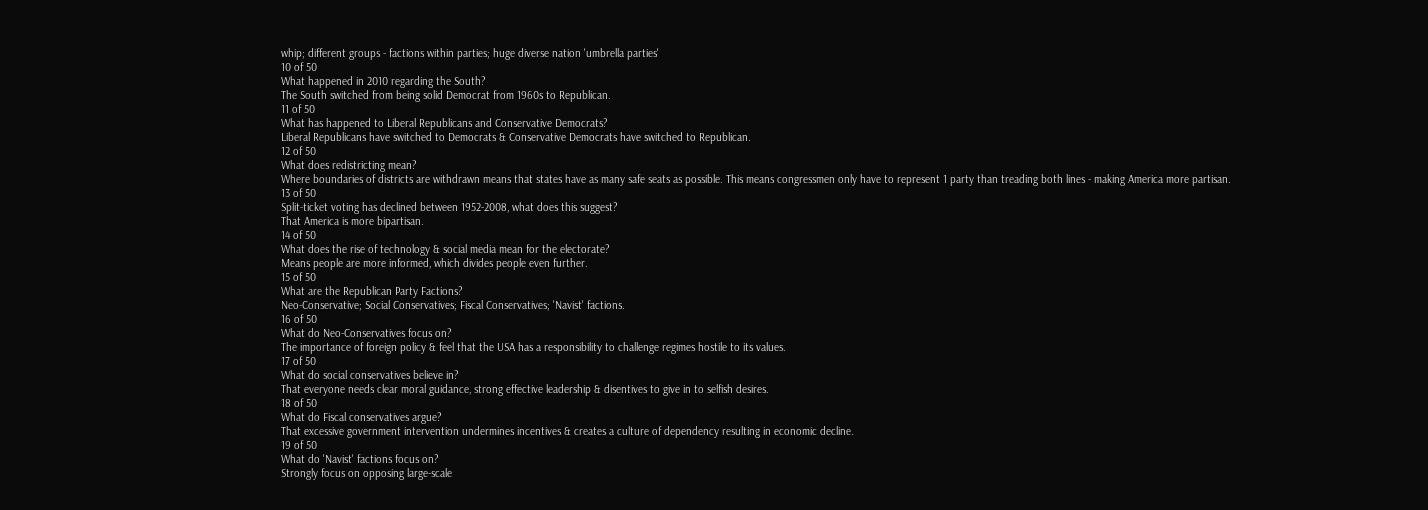whip; different groups - factions within parties; huge diverse nation 'umbrella parties'
10 of 50
What happened in 2010 regarding the South?
The South switched from being solid Democrat from 1960s to Republican.
11 of 50
What has happened to Liberal Republicans and Conservative Democrats?
Liberal Republicans have switched to Democrats & Conservative Democrats have switched to Republican.
12 of 50
What does redistricting mean?
Where boundaries of districts are withdrawn means that states have as many safe seats as possible. This means congressmen only have to represent 1 party than treading both lines - making America more partisan.
13 of 50
Split-ticket voting has declined between 1952-2008, what does this suggest?
That America is more bipartisan.
14 of 50
What does the rise of technology & social media mean for the electorate?
Means people are more informed, which divides people even further.
15 of 50
What are the Republican Party Factions?
Neo-Conservative; Social Conservatives; Fiscal Conservatives; 'Navist' factions.
16 of 50
What do Neo-Conservatives focus on?
The importance of foreign policy & feel that the USA has a responsibility to challenge regimes hostile to its values.
17 of 50
What do social conservatives believe in?
That everyone needs clear moral guidance, strong effective leadership & disentives to give in to selfish desires.
18 of 50
What do Fiscal conservatives argue?
That excessive government intervention undermines incentives & creates a culture of dependency resulting in economic decline.
19 of 50
What do 'Navist' factions focus on?
Strongly focus on opposing large-scale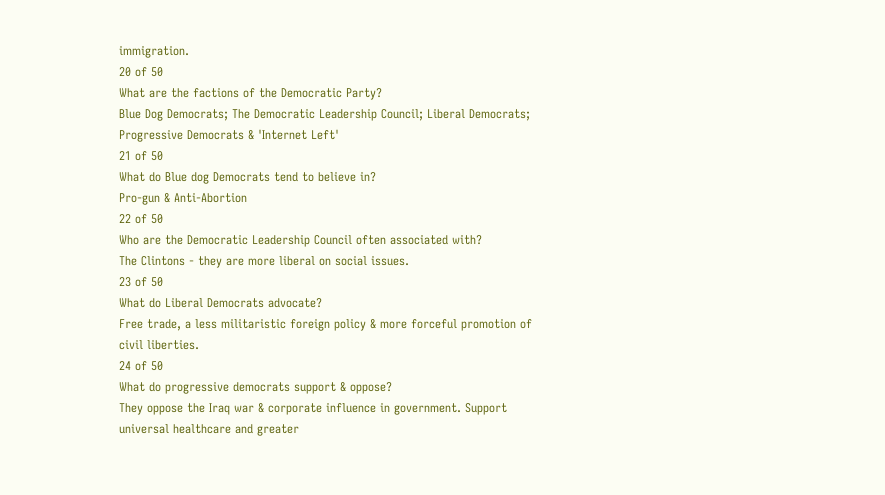immigration.
20 of 50
What are the factions of the Democratic Party?
Blue Dog Democrats; The Democratic Leadership Council; Liberal Democrats; Progressive Democrats & 'Internet Left'
21 of 50
What do Blue dog Democrats tend to believe in?
Pro-gun & Anti-Abortion
22 of 50
Who are the Democratic Leadership Council often associated with?
The Clintons - they are more liberal on social issues.
23 of 50
What do Liberal Democrats advocate?
Free trade, a less militaristic foreign policy & more forceful promotion of civil liberties.
24 of 50
What do progressive democrats support & oppose?
They oppose the Iraq war & corporate influence in government. Support universal healthcare and greater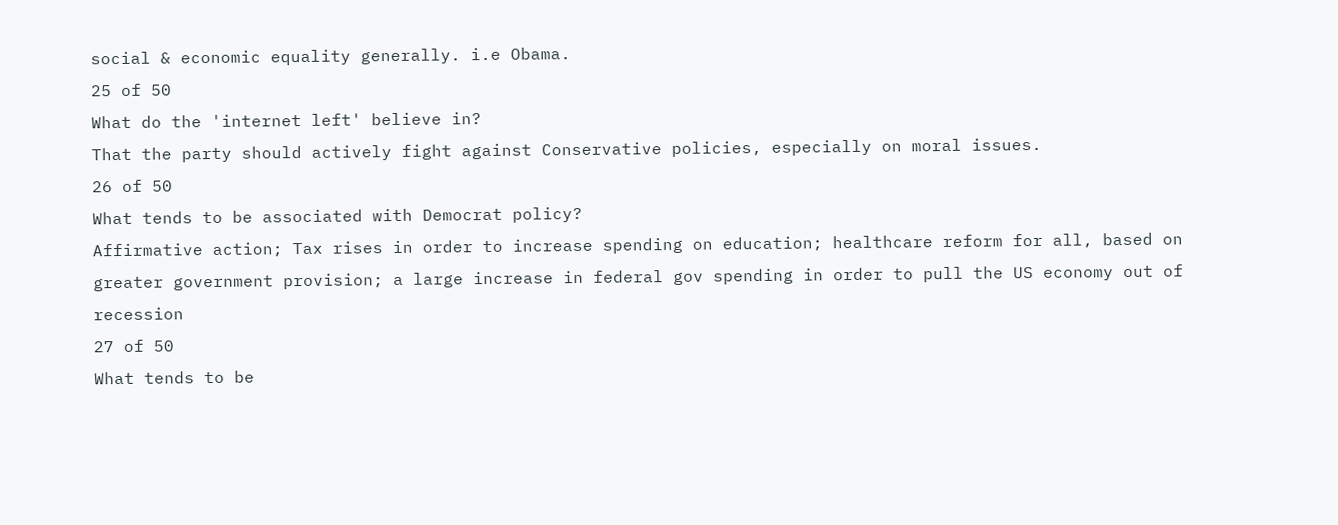social & economic equality generally. i.e Obama.
25 of 50
What do the 'internet left' believe in?
That the party should actively fight against Conservative policies, especially on moral issues.
26 of 50
What tends to be associated with Democrat policy?
Affirmative action; Tax rises in order to increase spending on education; healthcare reform for all, based on greater government provision; a large increase in federal gov spending in order to pull the US economy out of recession
27 of 50
What tends to be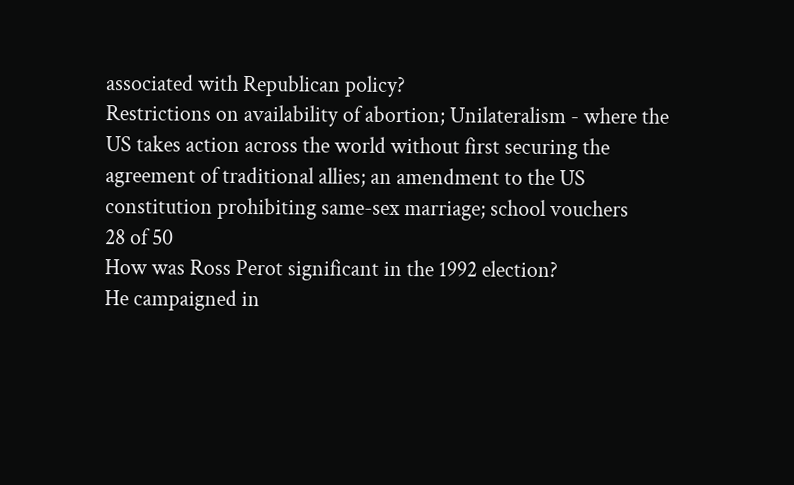associated with Republican policy?
Restrictions on availability of abortion; Unilateralism - where the US takes action across the world without first securing the agreement of traditional allies; an amendment to the US constitution prohibiting same-sex marriage; school vouchers
28 of 50
How was Ross Perot significant in the 1992 election?
He campaigned in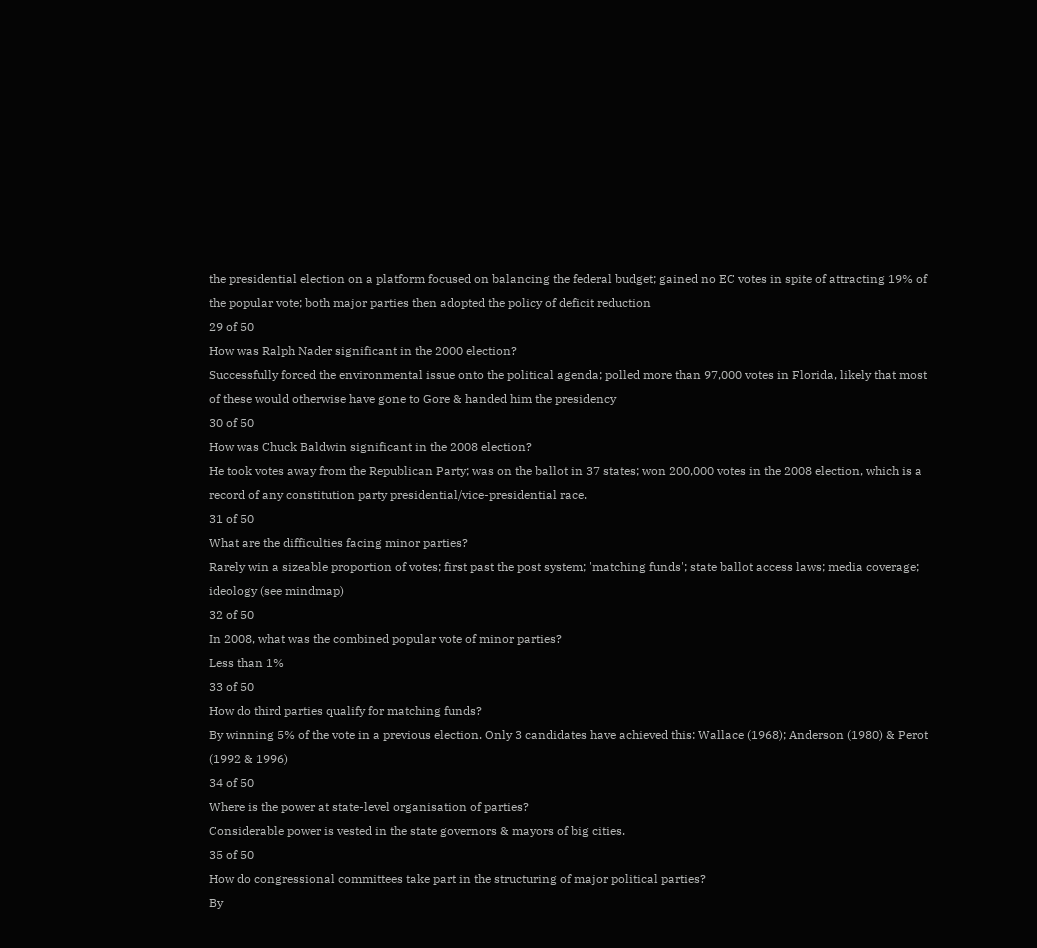the presidential election on a platform focused on balancing the federal budget; gained no EC votes in spite of attracting 19% of the popular vote; both major parties then adopted the policy of deficit reduction
29 of 50
How was Ralph Nader significant in the 2000 election?
Successfully forced the environmental issue onto the political agenda; polled more than 97,000 votes in Florida, likely that most of these would otherwise have gone to Gore & handed him the presidency
30 of 50
How was Chuck Baldwin significant in the 2008 election?
He took votes away from the Republican Party; was on the ballot in 37 states; won 200,000 votes in the 2008 election, which is a record of any constitution party presidential/vice-presidential race.
31 of 50
What are the difficulties facing minor parties?
Rarely win a sizeable proportion of votes; first past the post system; 'matching funds'; state ballot access laws; media coverage; ideology (see mindmap)
32 of 50
In 2008, what was the combined popular vote of minor parties?
Less than 1%
33 of 50
How do third parties qualify for matching funds?
By winning 5% of the vote in a previous election. Only 3 candidates have achieved this: Wallace (1968); Anderson (1980) & Perot (1992 & 1996)
34 of 50
Where is the power at state-level organisation of parties?
Considerable power is vested in the state governors & mayors of big cities.
35 of 50
How do congressional committees take part in the structuring of major political parties?
By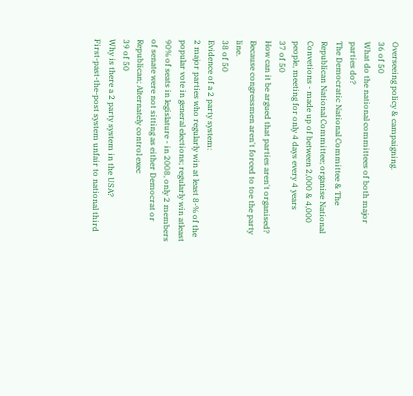Overseeing policy & campaigning.
36 of 50
What do the national committees of both major parties do?
The Democratic National Committee & The Republican National Committee; organise National Convetions - made up of between 2,000 & 4,000 people, meeting for only 4 days every 4 years
37 of 50
How can it be argued that parties aren't organised?
Because congressmen aren't forced to toe the party line.
38 of 50
Evidence of a 2 party system:
2 major parties who regularly win at least 8-% of the popular vote in general elections; regularly win atleast 90% of seats in legislature - in 2008, only 2 members of senate were not sitting as either Democrat or Republican; Alternately control exec
39 of 50
Why is there a 2 party system in the USA?
First-past-the-post system unfair to national third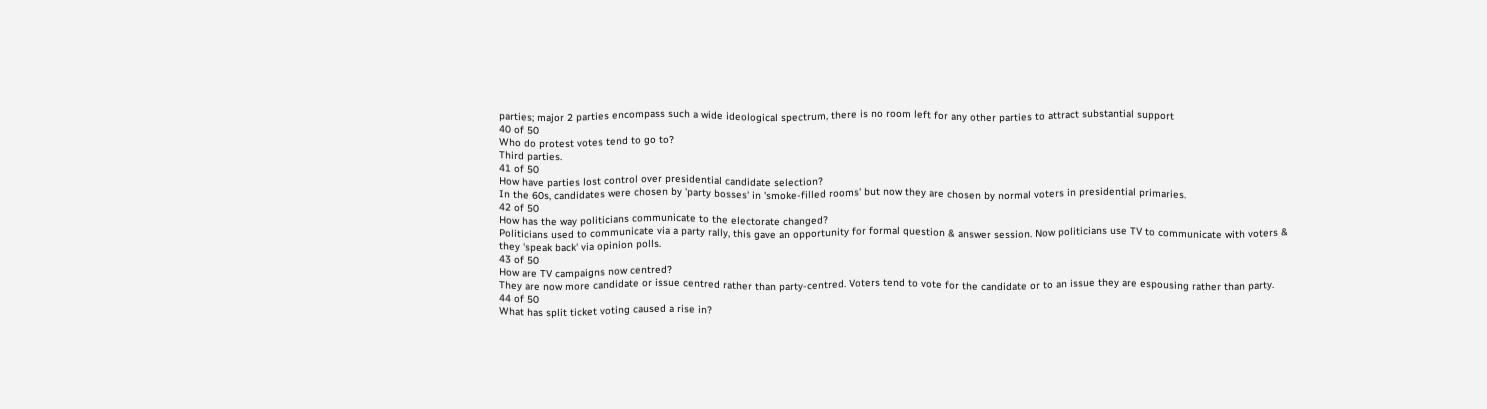parties; major 2 parties encompass such a wide ideological spectrum, there is no room left for any other parties to attract substantial support
40 of 50
Who do protest votes tend to go to?
Third parties.
41 of 50
How have parties lost control over presidential candidate selection?
In the 60s, candidates were chosen by 'party bosses' in 'smoke-filled rooms' but now they are chosen by normal voters in presidential primaries.
42 of 50
How has the way politicians communicate to the electorate changed?
Politicians used to communicate via a party rally, this gave an opportunity for formal question & answer session. Now politicians use TV to communicate with voters & they 'speak back' via opinion polls.
43 of 50
How are TV campaigns now centred?
They are now more candidate or issue centred rather than party-centred. Voters tend to vote for the candidate or to an issue they are espousing rather than party.
44 of 50
What has split ticket voting caused a rise in?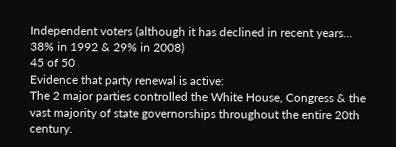Independent voters (although it has declined in recent years... 38% in 1992 & 29% in 2008)
45 of 50
Evidence that party renewal is active:
The 2 major parties controlled the White House, Congress & the vast majority of state governorships throughout the entire 20th century.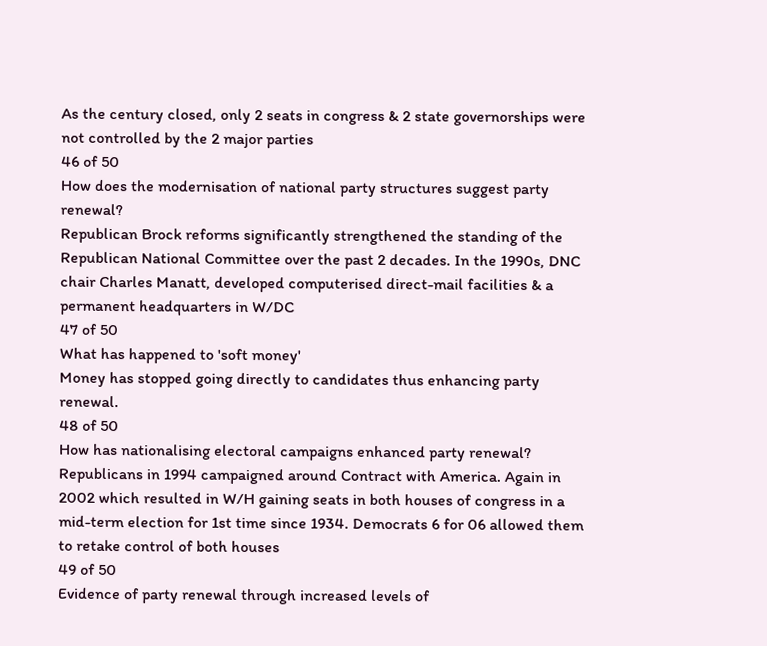As the century closed, only 2 seats in congress & 2 state governorships were not controlled by the 2 major parties
46 of 50
How does the modernisation of national party structures suggest party renewal?
Republican Brock reforms significantly strengthened the standing of the Republican National Committee over the past 2 decades. In the 1990s, DNC chair Charles Manatt, developed computerised direct-mail facilities & a permanent headquarters in W/DC
47 of 50
What has happened to 'soft money'
Money has stopped going directly to candidates thus enhancing party renewal.
48 of 50
How has nationalising electoral campaigns enhanced party renewal?
Republicans in 1994 campaigned around Contract with America. Again in 2002 which resulted in W/H gaining seats in both houses of congress in a mid-term election for 1st time since 1934. Democrats 6 for 06 allowed them to retake control of both houses
49 of 50
Evidence of party renewal through increased levels of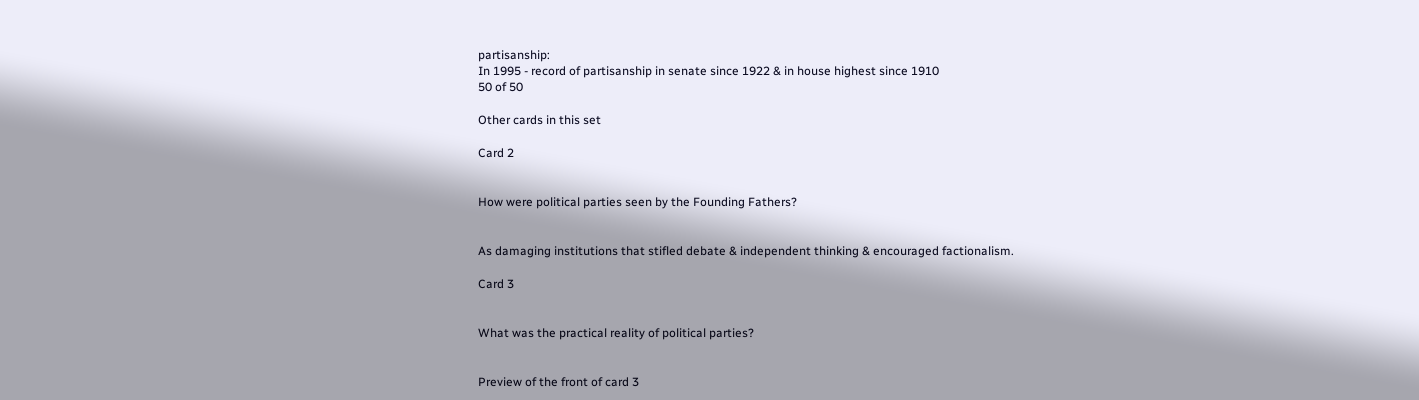partisanship:
In 1995 - record of partisanship in senate since 1922 & in house highest since 1910
50 of 50

Other cards in this set

Card 2


How were political parties seen by the Founding Fathers?


As damaging institutions that stifled debate & independent thinking & encouraged factionalism.

Card 3


What was the practical reality of political parties?


Preview of the front of card 3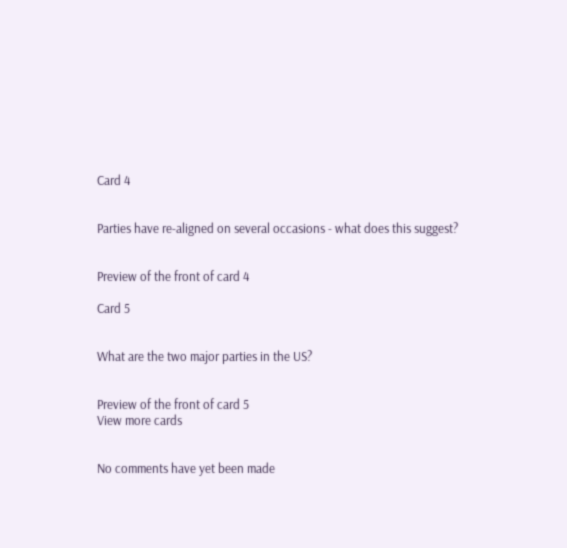Card 4


Parties have re-aligned on several occasions - what does this suggest?


Preview of the front of card 4

Card 5


What are the two major parties in the US?


Preview of the front of card 5
View more cards


No comments have yet been made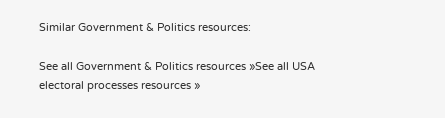Similar Government & Politics resources:

See all Government & Politics resources »See all USA electoral processes resources »